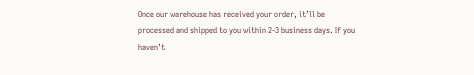Once our warehouse has received your order, it’ll be processed and shipped to you within 2-3 business days. If you haven’t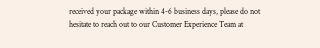received your package within 4-6 business days, please do not hesitate to reach out to our Customer Experience Team at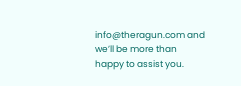info@theragun.com and we’ll be more than happy to assist you.